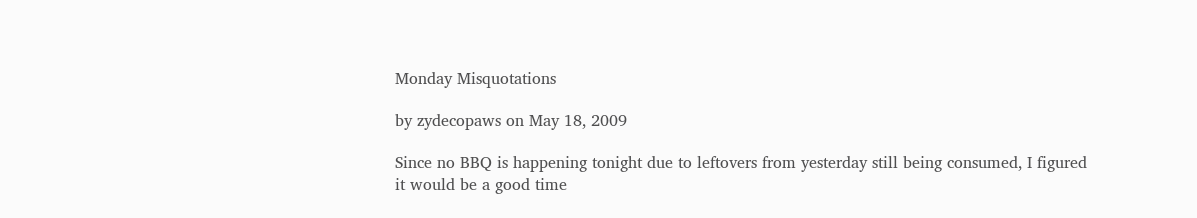Monday Misquotations

by zydecopaws on May 18, 2009

Since no BBQ is happening tonight due to leftovers from yesterday still being consumed, I figured it would be a good time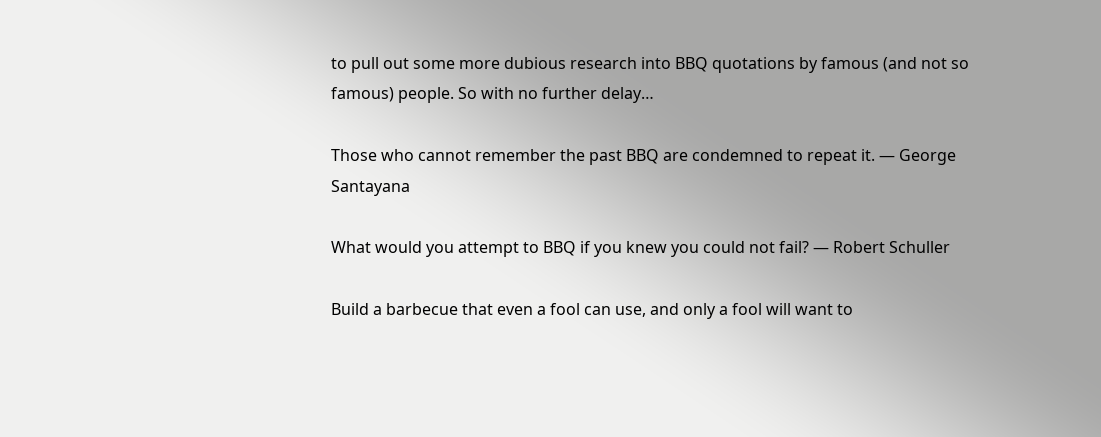to pull out some more dubious research into BBQ quotations by famous (and not so famous) people. So with no further delay…

Those who cannot remember the past BBQ are condemned to repeat it. — George Santayana

What would you attempt to BBQ if you knew you could not fail? — Robert Schuller

Build a barbecue that even a fool can use, and only a fool will want to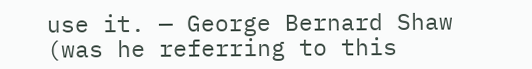use it. — George Bernard Shaw (was he referring to this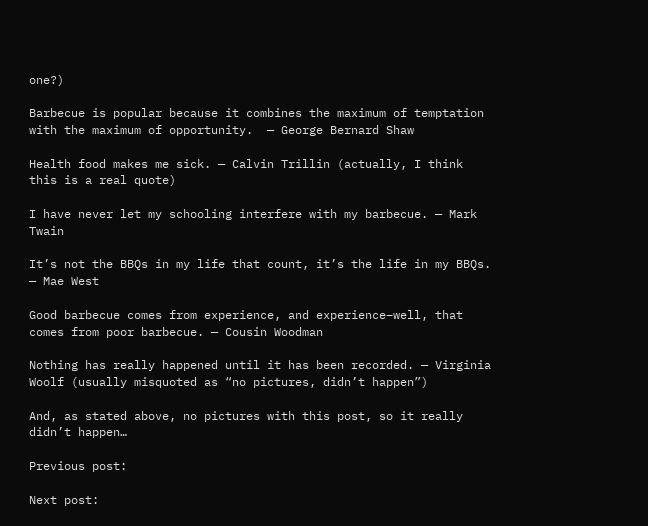one?)

Barbecue is popular because it combines the maximum of temptation with the maximum of opportunity.  — George Bernard Shaw

Health food makes me sick. — Calvin Trillin (actually, I think this is a real quote)

I have never let my schooling interfere with my barbecue. — Mark Twain

It’s not the BBQs in my life that count, it’s the life in my BBQs. — Mae West

Good barbecue comes from experience, and experience–well, that comes from poor barbecue. — Cousin Woodman

Nothing has really happened until it has been recorded. — Virginia Woolf (usually misquoted as “no pictures, didn’t happen”)

And, as stated above, no pictures with this post, so it really didn’t happen…

Previous post:

Next post: